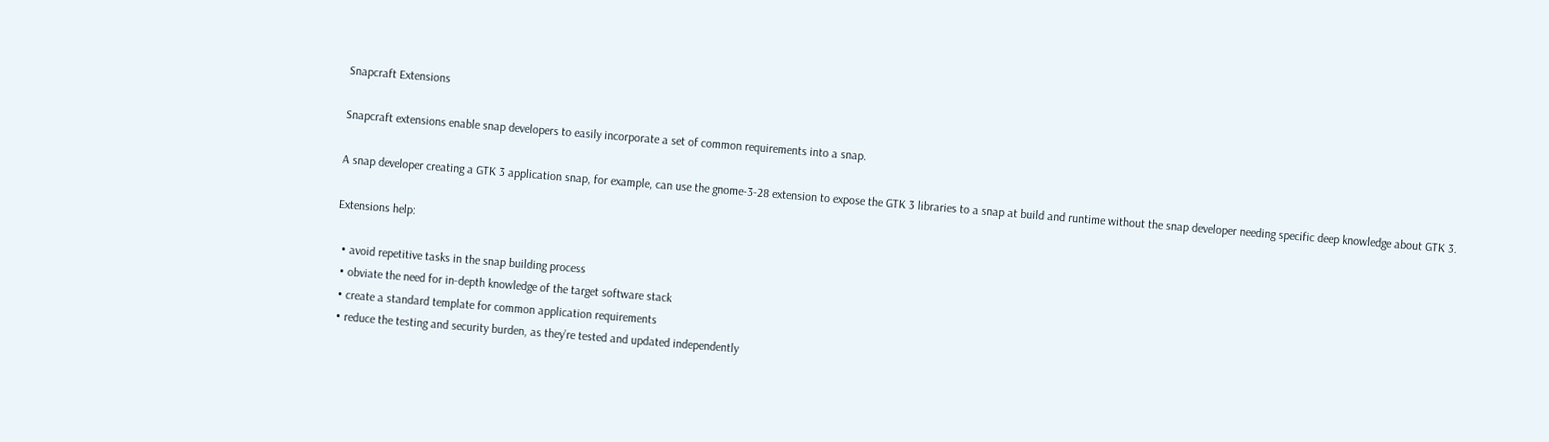Snapcraft Extensions

Snapcraft extensions enable snap developers to easily incorporate a set of common requirements into a snap.

A snap developer creating a GTK 3 application snap, for example, can use the gnome-3-28 extension to expose the GTK 3 libraries to a snap at build and runtime without the snap developer needing specific deep knowledge about GTK 3.

Extensions help:

  • avoid repetitive tasks in the snap building process
  • obviate the need for in-depth knowledge of the target software stack
  • create a standard template for common application requirements
  • reduce the testing and security burden, as they’re tested and updated independently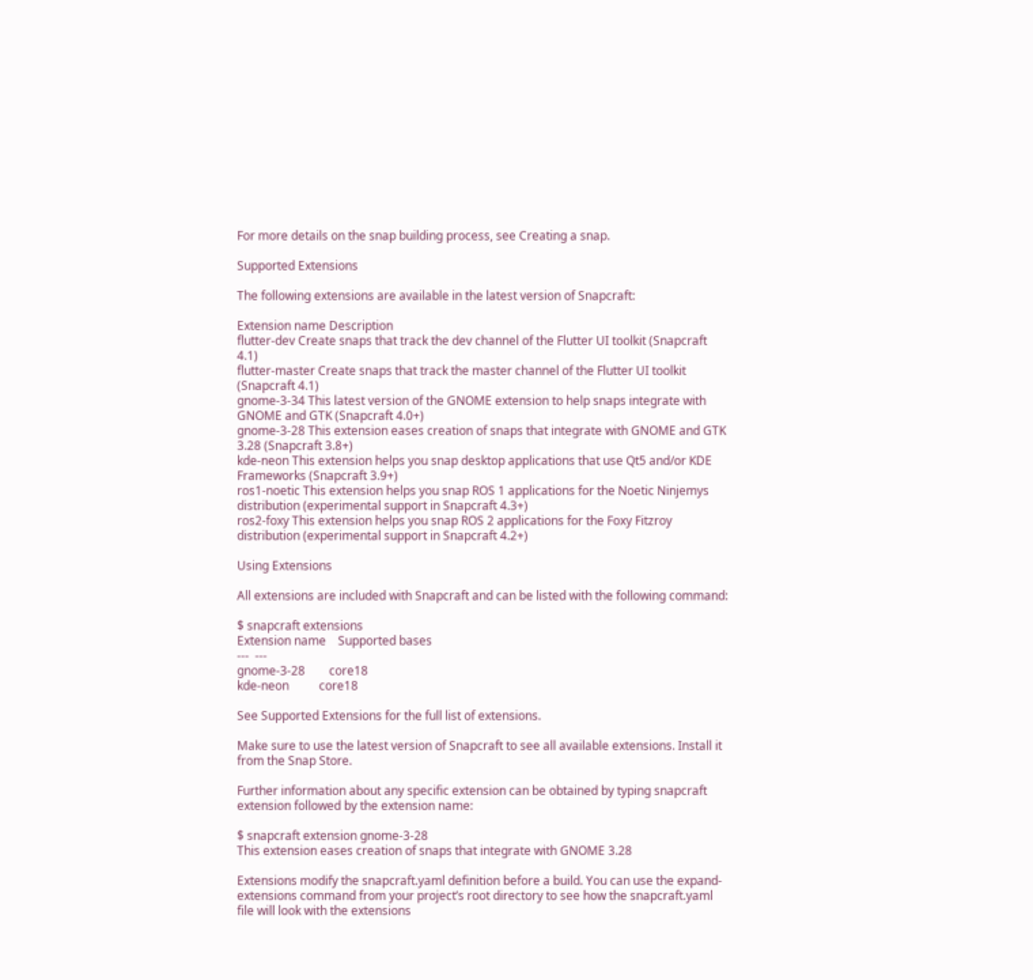For more details on the snap building process, see Creating a snap.

Supported Extensions

The following extensions are available in the latest version of Snapcraft:

Extension name Description
flutter-dev Create snaps that track the dev channel of the Flutter UI toolkit (Snapcraft 4.1)
flutter-master Create snaps that track the master channel of the Flutter UI toolkit (Snapcraft 4.1)
gnome-3-34 This latest version of the GNOME extension to help snaps integrate with GNOME and GTK (Snapcraft 4.0+)
gnome-3-28 This extension eases creation of snaps that integrate with GNOME and GTK 3.28 (Snapcraft 3.8+)
kde-neon This extension helps you snap desktop applications that use Qt5 and/or KDE Frameworks (Snapcraft 3.9+)
ros1-noetic This extension helps you snap ROS 1 applications for the Noetic Ninjemys distribution (experimental support in Snapcraft 4.3+)
ros2-foxy This extension helps you snap ROS 2 applications for the Foxy Fitzroy distribution (experimental support in Snapcraft 4.2+)

Using Extensions

All extensions are included with Snapcraft and can be listed with the following command:

$ snapcraft extensions
Extension name    Supported bases
---  ---
gnome-3-28        core18
kde-neon          core18

See Supported Extensions for the full list of extensions.

Make sure to use the latest version of Snapcraft to see all available extensions. Install it from the Snap Store.

Further information about any specific extension can be obtained by typing snapcraft extension followed by the extension name:

$ snapcraft extension gnome-3-28
This extension eases creation of snaps that integrate with GNOME 3.28

Extensions modify the snapcraft.yaml definition before a build. You can use the expand-extensions command from your project’s root directory to see how the snapcraft.yaml file will look with the extensions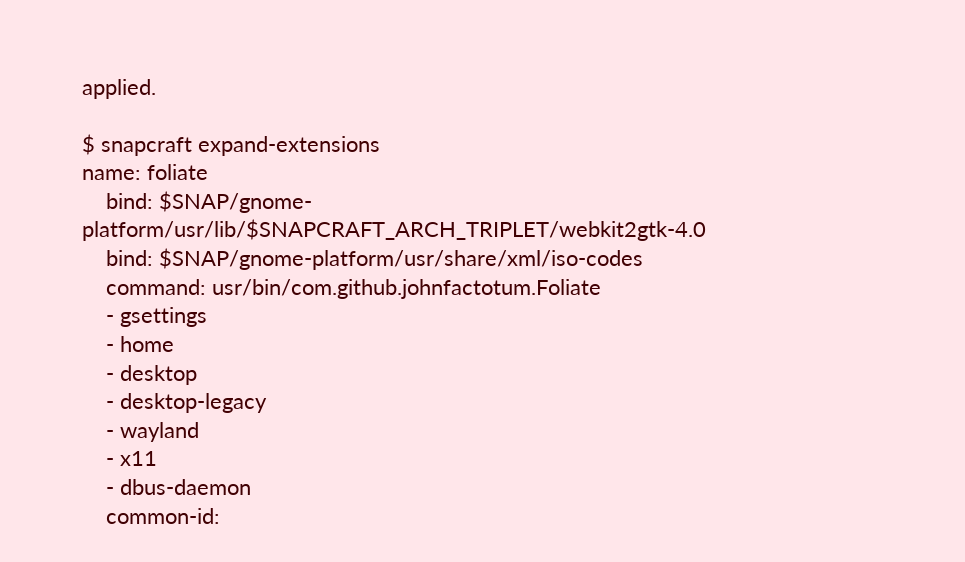applied.

$ snapcraft expand-extensions
name: foliate
    bind: $SNAP/gnome-platform/usr/lib/$SNAPCRAFT_ARCH_TRIPLET/webkit2gtk-4.0
    bind: $SNAP/gnome-platform/usr/share/xml/iso-codes
    command: usr/bin/com.github.johnfactotum.Foliate
    - gsettings
    - home
    - desktop
    - desktop-legacy
    - wayland
    - x11
    - dbus-daemon
    common-id: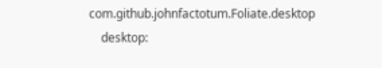com.github.johnfactotum.Foliate.desktop
    desktop: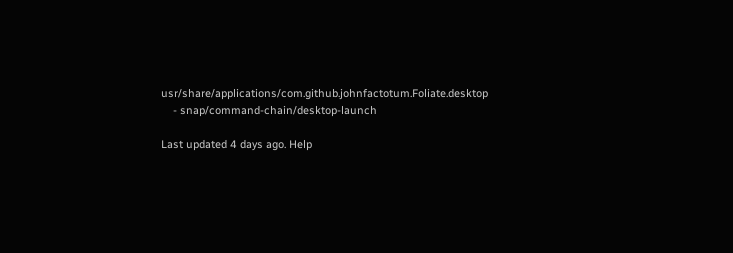usr/share/applications/com.github.johnfactotum.Foliate.desktop
    - snap/command-chain/desktop-launch

Last updated 4 days ago. Help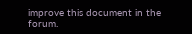improve this document in the forum.